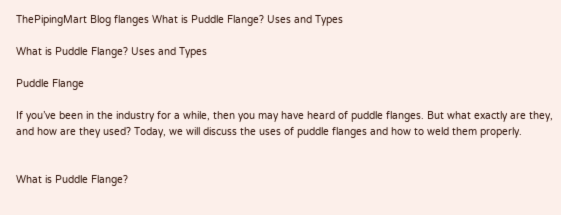ThePipingMart Blog flanges What is Puddle Flange? Uses and Types

What is Puddle Flange? Uses and Types

Puddle Flange

If you’ve been in the industry for a while, then you may have heard of puddle flanges. But what exactly are they, and how are they used? Today, we will discuss the uses of puddle flanges and how to weld them properly.


What is Puddle Flange?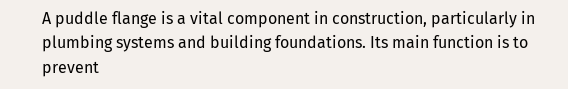A puddle flange is a vital component in construction, particularly in plumbing systems and building foundations. Its main function is to prevent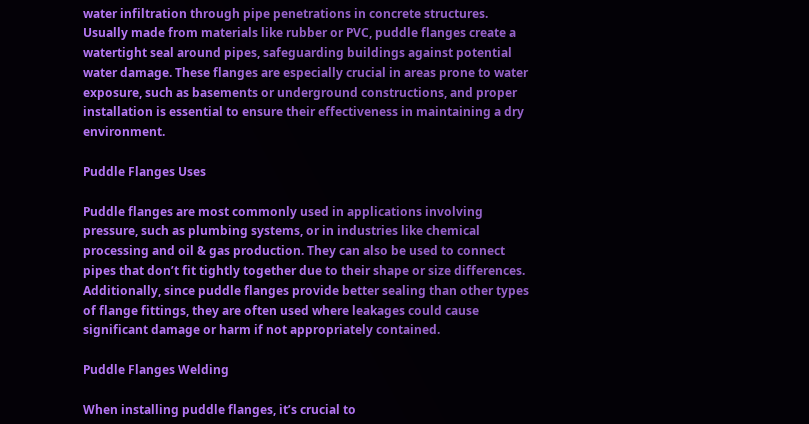water infiltration through pipe penetrations in concrete structures. Usually made from materials like rubber or PVC, puddle flanges create a watertight seal around pipes, safeguarding buildings against potential water damage. These flanges are especially crucial in areas prone to water exposure, such as basements or underground constructions, and proper installation is essential to ensure their effectiveness in maintaining a dry environment.

Puddle Flanges Uses

Puddle flanges are most commonly used in applications involving pressure, such as plumbing systems, or in industries like chemical processing and oil & gas production. They can also be used to connect pipes that don’t fit tightly together due to their shape or size differences. Additionally, since puddle flanges provide better sealing than other types of flange fittings, they are often used where leakages could cause significant damage or harm if not appropriately contained.

Puddle Flanges Welding

When installing puddle flanges, it’s crucial to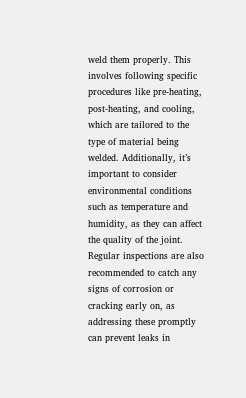weld them properly. This involves following specific procedures like pre-heating, post-heating, and cooling, which are tailored to the type of material being welded. Additionally, it’s important to consider environmental conditions such as temperature and humidity, as they can affect the quality of the joint. Regular inspections are also recommended to catch any signs of corrosion or cracking early on, as addressing these promptly can prevent leaks in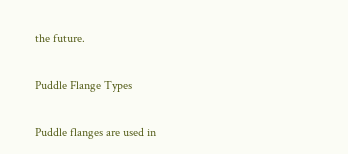the future.

Puddle Flange Types

Puddle flanges are used in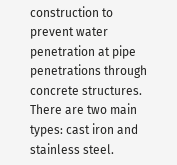construction to prevent water penetration at pipe penetrations through concrete structures. There are two main types: cast iron and stainless steel.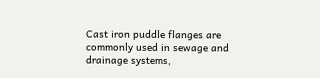Cast iron puddle flanges are commonly used in sewage and drainage systems,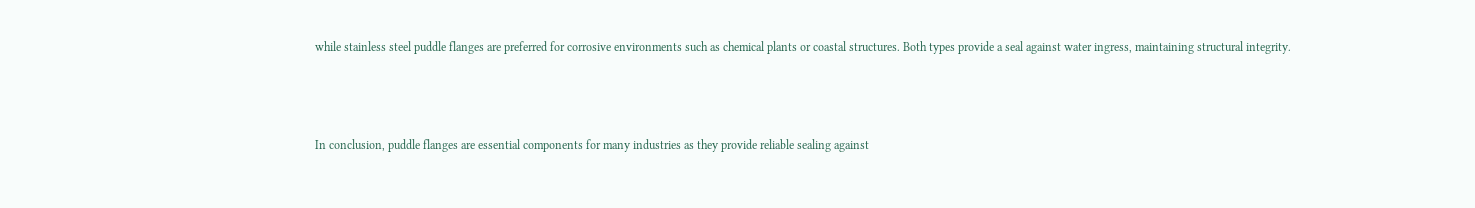while stainless steel puddle flanges are preferred for corrosive environments such as chemical plants or coastal structures. Both types provide a seal against water ingress, maintaining structural integrity.



In conclusion, puddle flanges are essential components for many industries as they provide reliable sealing against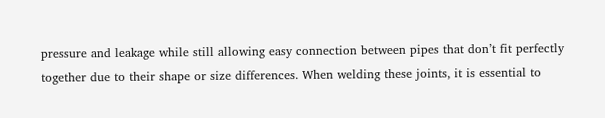pressure and leakage while still allowing easy connection between pipes that don’t fit perfectly together due to their shape or size differences. When welding these joints, it is essential to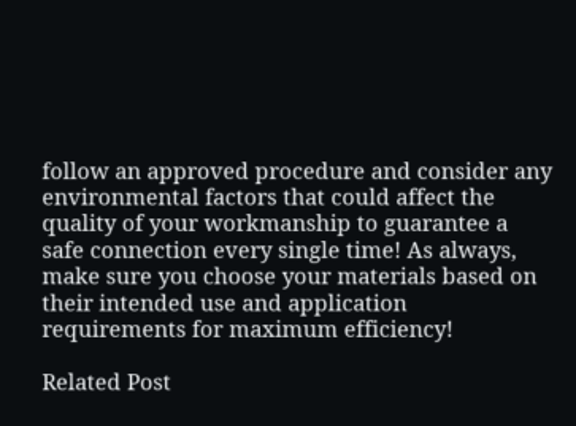follow an approved procedure and consider any environmental factors that could affect the quality of your workmanship to guarantee a safe connection every single time! As always, make sure you choose your materials based on their intended use and application requirements for maximum efficiency!

Related Post